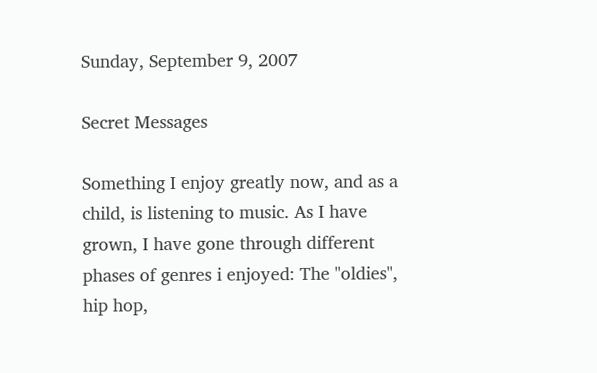Sunday, September 9, 2007

Secret Messages

Something I enjoy greatly now, and as a child, is listening to music. As I have grown, I have gone through different phases of genres i enjoyed: The "oldies", hip hop,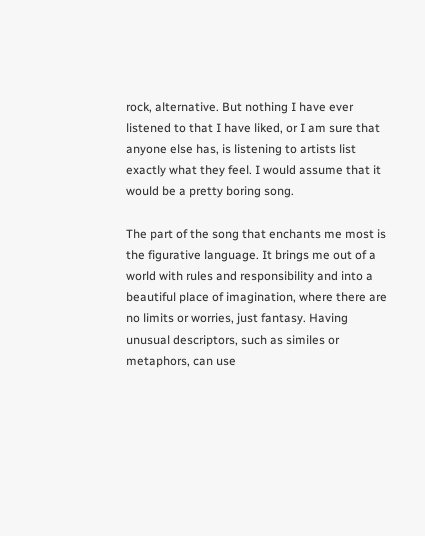rock, alternative. But nothing I have ever listened to that I have liked, or I am sure that anyone else has, is listening to artists list exactly what they feel. I would assume that it would be a pretty boring song.

The part of the song that enchants me most is the figurative language. It brings me out of a world with rules and responsibility and into a beautiful place of imagination, where there are no limits or worries, just fantasy. Having unusual descriptors, such as similes or metaphors, can use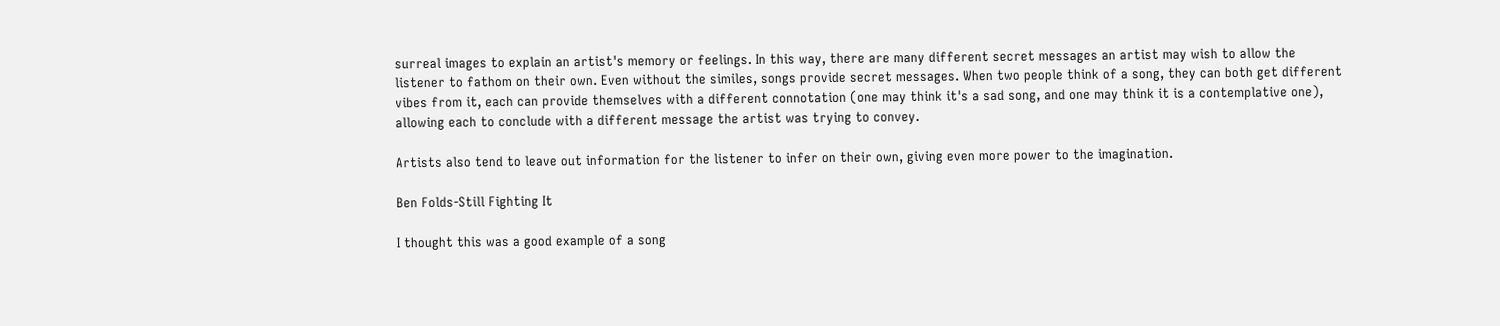surreal images to explain an artist's memory or feelings. In this way, there are many different secret messages an artist may wish to allow the listener to fathom on their own. Even without the similes, songs provide secret messages. When two people think of a song, they can both get different vibes from it, each can provide themselves with a different connotation (one may think it's a sad song, and one may think it is a contemplative one), allowing each to conclude with a different message the artist was trying to convey.

Artists also tend to leave out information for the listener to infer on their own, giving even more power to the imagination.

Ben Folds-Still Fighting It

I thought this was a good example of a song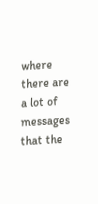where there are a lot of messages that the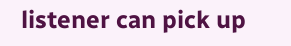listener can pick up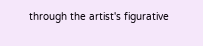through the artist's figurative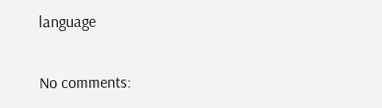language

No comments: